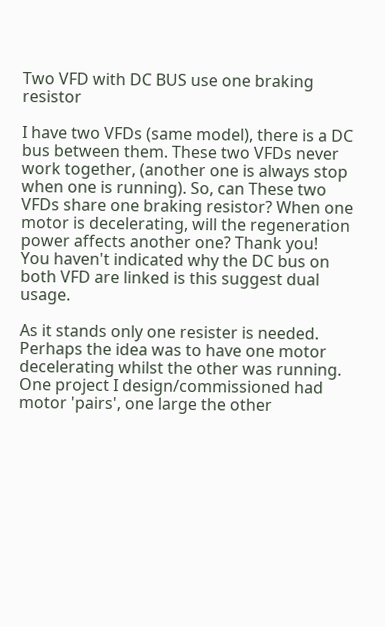Two VFD with DC BUS use one braking resistor

I have two VFDs (same model), there is a DC bus between them. These two VFDs never work together, (another one is always stop when one is running). So, can These two VFDs share one braking resistor? When one motor is decelerating, will the regeneration power affects another one? Thank you!
You haven't indicated why the DC bus on both VFD are linked is this suggest dual usage.

As it stands only one resister is needed. Perhaps the idea was to have one motor decelerating whilst the other was running. One project I design/commissioned had motor 'pairs', one large the other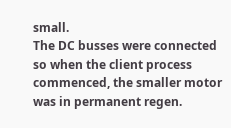small.
The DC busses were connected so when the client process commenced, the smaller motor was in permanent regen.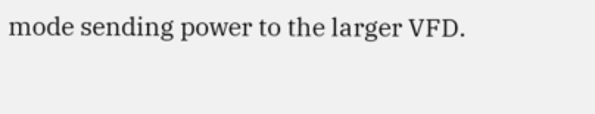mode sending power to the larger VFD.